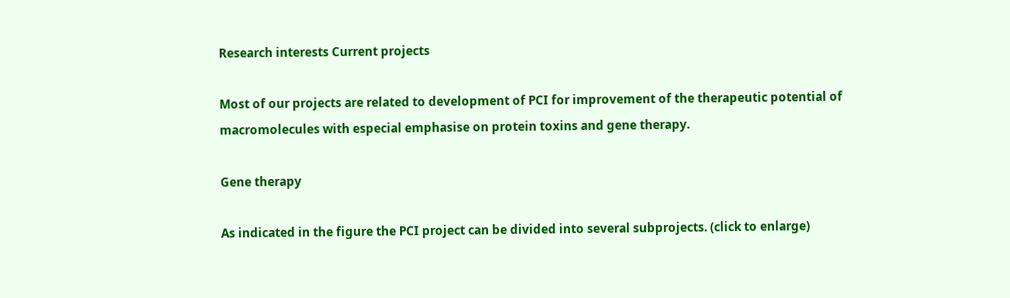Research interests Current projects

Most of our projects are related to development of PCI for improvement of the therapeutic potential of macromolecules with especial emphasise on protein toxins and gene therapy.

Gene therapy

As indicated in the figure the PCI project can be divided into several subprojects. (click to enlarge)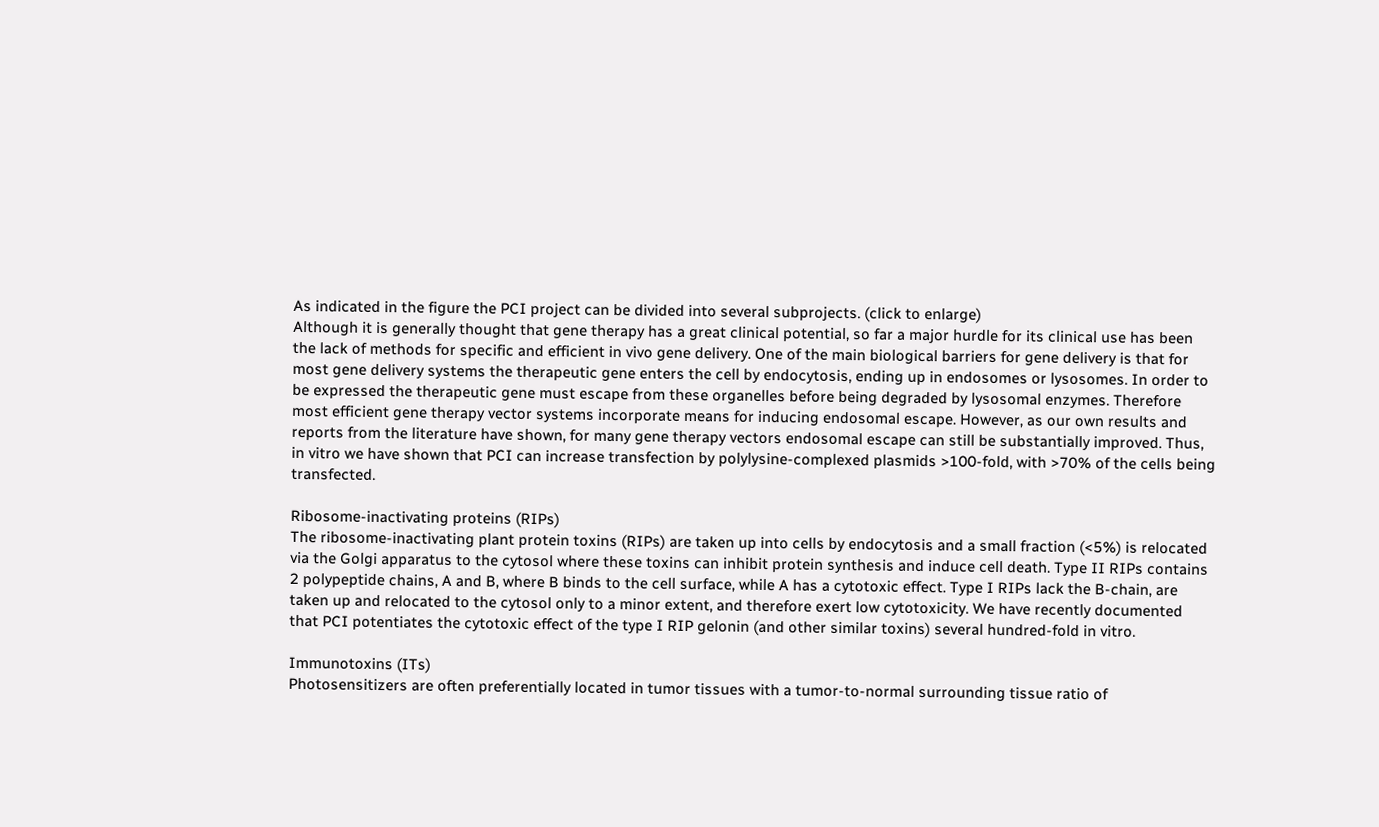As indicated in the figure the PCI project can be divided into several subprojects. (click to enlarge)
Although it is generally thought that gene therapy has a great clinical potential, so far a major hurdle for its clinical use has been the lack of methods for specific and efficient in vivo gene delivery. One of the main biological barriers for gene delivery is that for most gene delivery systems the therapeutic gene enters the cell by endocytosis, ending up in endosomes or lysosomes. In order to be expressed the therapeutic gene must escape from these organelles before being degraded by lysosomal enzymes. Therefore most efficient gene therapy vector systems incorporate means for inducing endosomal escape. However, as our own results and reports from the literature have shown, for many gene therapy vectors endosomal escape can still be substantially improved. Thus, in vitro we have shown that PCI can increase transfection by polylysine-complexed plasmids >100-fold, with >70% of the cells being transfected.

Ribosome-inactivating proteins (RIPs)
The ribosome-inactivating plant protein toxins (RIPs) are taken up into cells by endocytosis and a small fraction (<5%) is relocated via the Golgi apparatus to the cytosol where these toxins can inhibit protein synthesis and induce cell death. Type II RIPs contains 2 polypeptide chains, A and B, where B binds to the cell surface, while A has a cytotoxic effect. Type I RIPs lack the B-chain, are taken up and relocated to the cytosol only to a minor extent, and therefore exert low cytotoxicity. We have recently documented that PCI potentiates the cytotoxic effect of the type I RIP gelonin (and other similar toxins) several hundred-fold in vitro.

Immunotoxins (ITs)
Photosensitizers are often preferentially located in tumor tissues with a tumor-to-normal surrounding tissue ratio of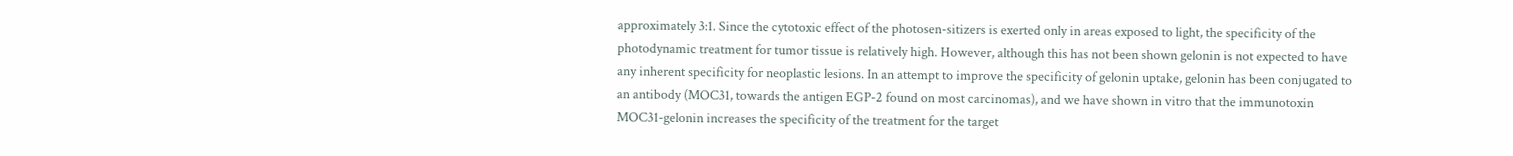approximately 3:1. Since the cytotoxic effect of the photosen-sitizers is exerted only in areas exposed to light, the specificity of the photodynamic treatment for tumor tissue is relatively high. However, although this has not been shown gelonin is not expected to have any inherent specificity for neoplastic lesions. In an attempt to improve the specificity of gelonin uptake, gelonin has been conjugated to an antibody (MOC31, towards the antigen EGP-2 found on most carcinomas), and we have shown in vitro that the immunotoxin MOC31-gelonin increases the specificity of the treatment for the target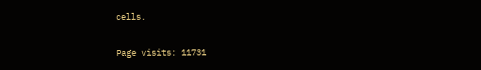cells.

Page visits: 11731